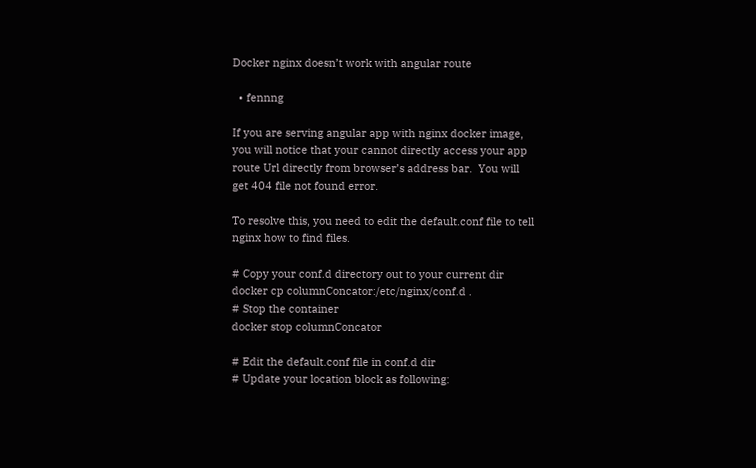Docker nginx doesn’t work with angular route

  • fennng

If you are serving angular app with nginx docker image, you will notice that your cannot directly access your app route Url directly from browser’s address bar.  You will get 404 file not found error.

To resolve this, you need to edit the default.conf file to tell nginx how to find files.

# Copy your conf.d directory out to your current dir
docker cp columnConcator:/etc/nginx/conf.d .
# Stop the container
docker stop columnConcator

# Edit the default.conf file in conf.d dir
# Update your location block as following: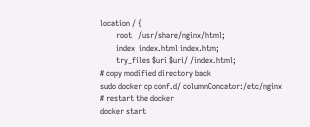location / {
        root   /usr/share/nginx/html;
        index  index.html index.htm;
        try_files $uri $uri/ /index.html;
# copy modified directory back
sudo docker cp conf.d/ columnConcator:/etc/nginx
# restart the docker
docker start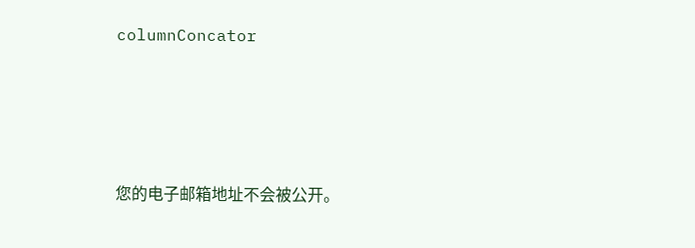columnConcator




您的电子邮箱地址不会被公开。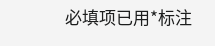必填项已用*标注